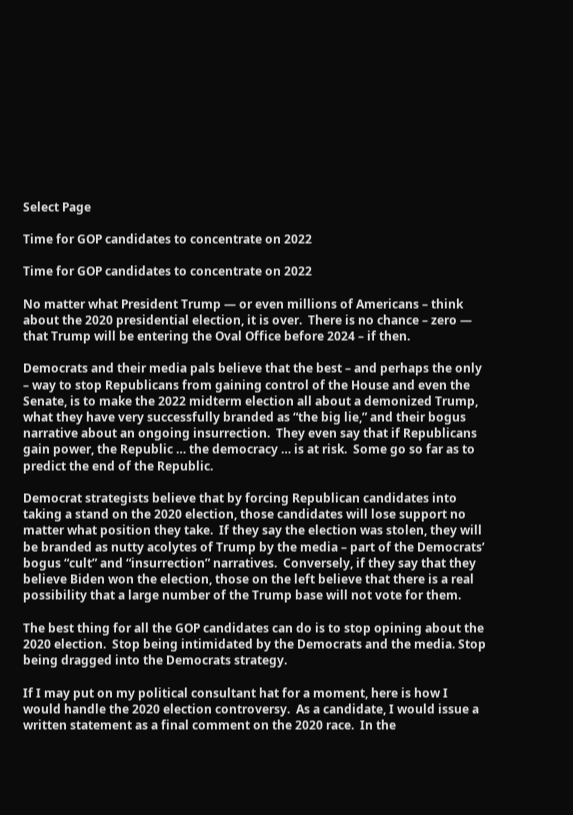Select Page

Time for GOP candidates to concentrate on 2022

Time for GOP candidates to concentrate on 2022

No matter what President Trump — or even millions of Americans – think about the 2020 presidential election, it is over.  There is no chance – zero — that Trump will be entering the Oval Office before 2024 – if then.

Democrats and their media pals believe that the best – and perhaps the only – way to stop Republicans from gaining control of the House and even the Senate, is to make the 2022 midterm election all about a demonized Trump, what they have very successfully branded as “the big lie,” and their bogus narrative about an ongoing insurrection.  They even say that if Republicans gain power, the Republic … the democracy … is at risk.  Some go so far as to predict the end of the Republic.

Democrat strategists believe that by forcing Republican candidates into taking a stand on the 2020 election, those candidates will lose support no matter what position they take.  If they say the election was stolen, they will be branded as nutty acolytes of Trump by the media – part of the Democrats’ bogus “cult” and “insurrection” narratives.  Conversely, if they say that they believe Biden won the election, those on the left believe that there is a real possibility that a large number of the Trump base will not vote for them.

The best thing for all the GOP candidates can do is to stop opining about the 2020 election.  Stop being intimidated by the Democrats and the media. Stop being dragged into the Democrats strategy.

If I may put on my political consultant hat for a moment, here is how I would handle the 2020 election controversy.  As a candidate, I would issue a written statement as a final comment on the 2020 race.  In the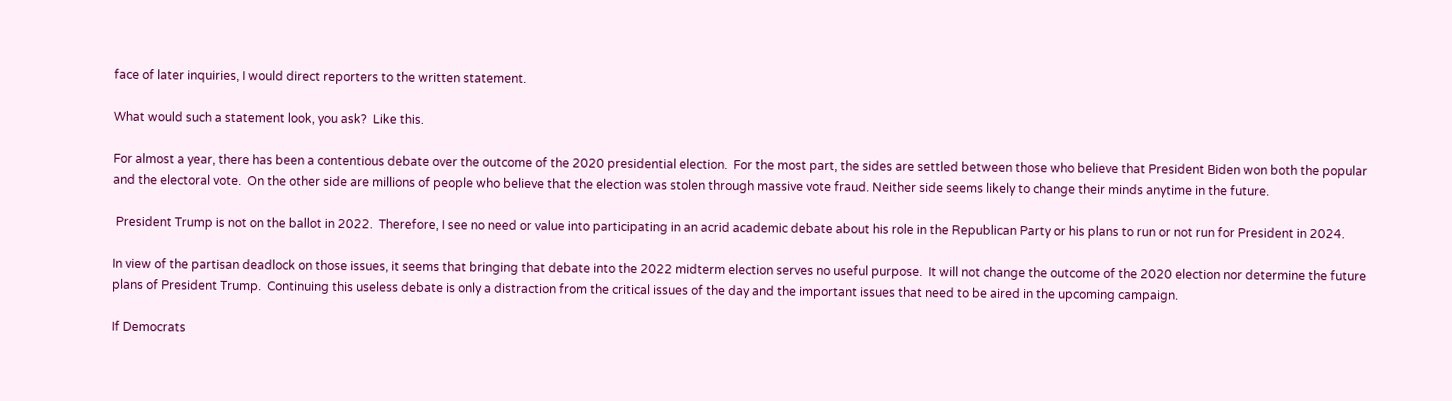face of later inquiries, I would direct reporters to the written statement.

What would such a statement look, you ask?  Like this.

For almost a year, there has been a contentious debate over the outcome of the 2020 presidential election.  For the most part, the sides are settled between those who believe that President Biden won both the popular and the electoral vote.  On the other side are millions of people who believe that the election was stolen through massive vote fraud. Neither side seems likely to change their minds anytime in the future.

 President Trump is not on the ballot in 2022.  Therefore, I see no need or value into participating in an acrid academic debate about his role in the Republican Party or his plans to run or not run for President in 2024.

In view of the partisan deadlock on those issues, it seems that bringing that debate into the 2022 midterm election serves no useful purpose.  It will not change the outcome of the 2020 election nor determine the future plans of President Trump.  Continuing this useless debate is only a distraction from the critical issues of the day and the important issues that need to be aired in the upcoming campaign.

If Democrats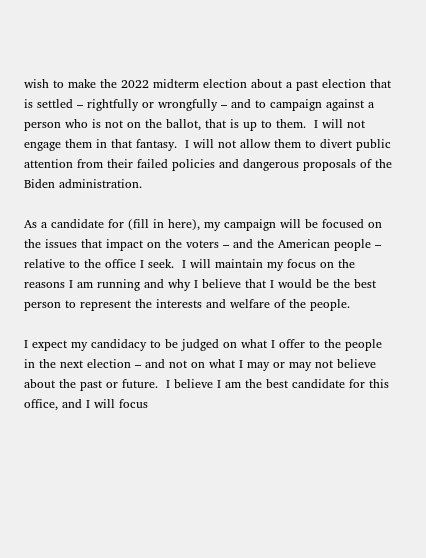wish to make the 2022 midterm election about a past election that is settled – rightfully or wrongfully – and to campaign against a person who is not on the ballot, that is up to them.  I will not engage them in that fantasy.  I will not allow them to divert public attention from their failed policies and dangerous proposals of the Biden administration.

As a candidate for (fill in here), my campaign will be focused on the issues that impact on the voters – and the American people – relative to the office I seek.  I will maintain my focus on the reasons I am running and why I believe that I would be the best person to represent the interests and welfare of the people.

I expect my candidacy to be judged on what I offer to the people in the next election – and not on what I may or may not believe about the past or future.  I believe I am the best candidate for this office, and I will focus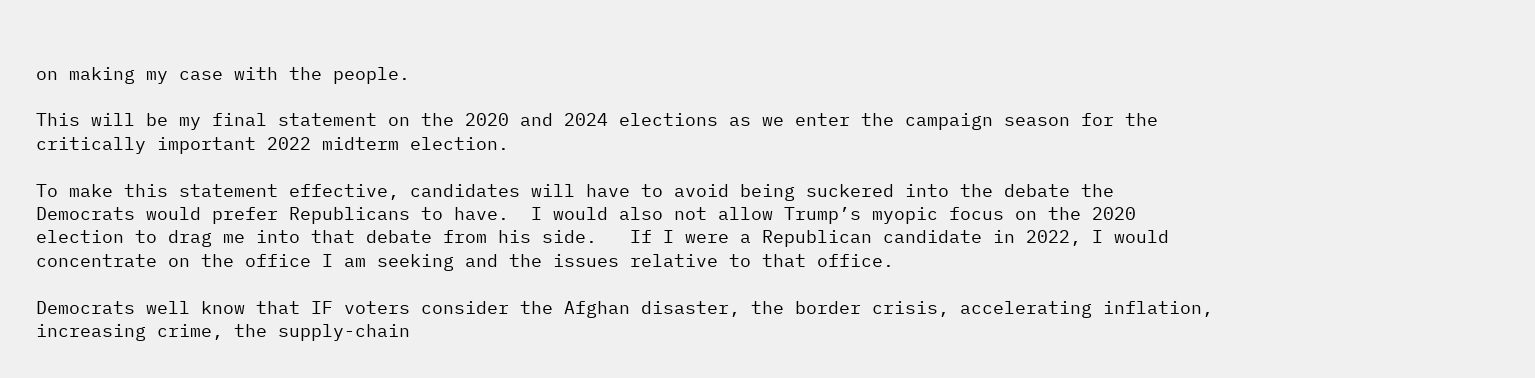on making my case with the people.

This will be my final statement on the 2020 and 2024 elections as we enter the campaign season for the critically important 2022 midterm election.

To make this statement effective, candidates will have to avoid being suckered into the debate the Democrats would prefer Republicans to have.  I would also not allow Trump’s myopic focus on the 2020 election to drag me into that debate from his side.   If I were a Republican candidate in 2022, I would concentrate on the office I am seeking and the issues relative to that office.

Democrats well know that IF voters consider the Afghan disaster, the border crisis, accelerating inflation, increasing crime, the supply-chain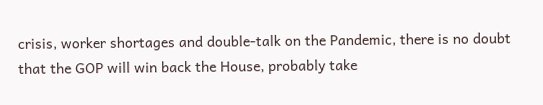crisis, worker shortages and double-talk on the Pandemic, there is no doubt that the GOP will win back the House, probably take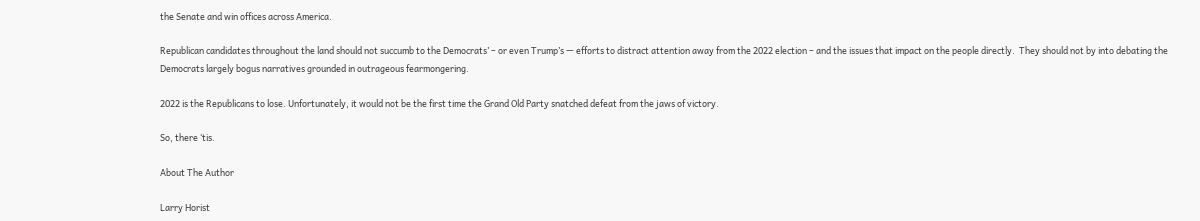the Senate and win offices across America.

Republican candidates throughout the land should not succumb to the Democrats’ – or even Trump’s — efforts to distract attention away from the 2022 election – and the issues that impact on the people directly.  They should not by into debating the Democrats largely bogus narratives grounded in outrageous fearmongering.

2022 is the Republicans to lose. Unfortunately, it would not be the first time the Grand Old Party snatched defeat from the jaws of victory.

So, there ‘tis.

About The Author

Larry Horist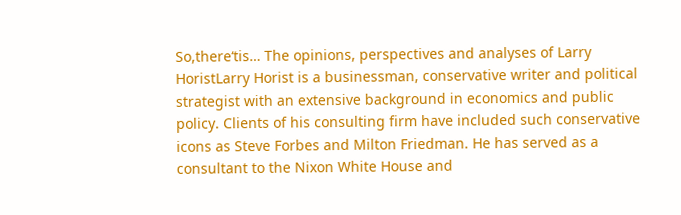So,there‘tis… The opinions, perspectives and analyses of Larry HoristLarry Horist is a businessman, conservative writer and political strategist with an extensive background in economics and public policy. Clients of his consulting firm have included such conservative icons as Steve Forbes and Milton Friedman. He has served as a consultant to the Nixon White House and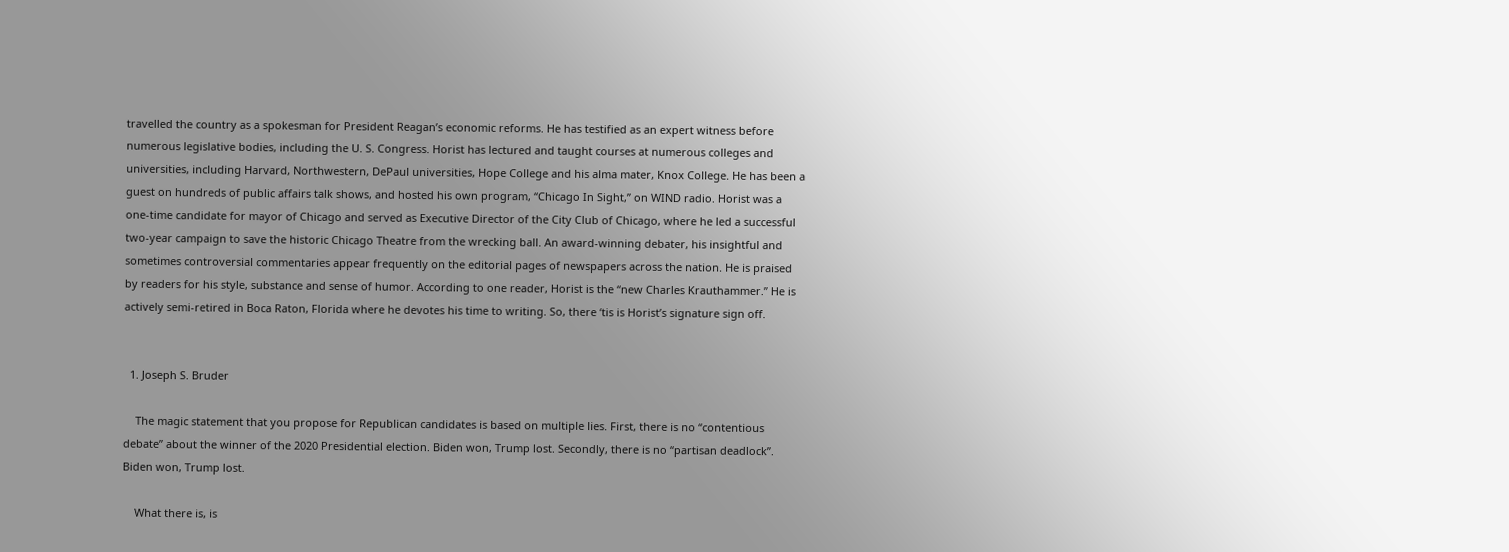travelled the country as a spokesman for President Reagan’s economic reforms. He has testified as an expert witness before numerous legislative bodies, including the U. S. Congress. Horist has lectured and taught courses at numerous colleges and universities, including Harvard, Northwestern, DePaul universities, Hope College and his alma mater, Knox College. He has been a guest on hundreds of public affairs talk shows, and hosted his own program, “Chicago In Sight,” on WIND radio. Horist was a one-time candidate for mayor of Chicago and served as Executive Director of the City Club of Chicago, where he led a successful two-year campaign to save the historic Chicago Theatre from the wrecking ball. An award-winning debater, his insightful and sometimes controversial commentaries appear frequently on the editorial pages of newspapers across the nation. He is praised by readers for his style, substance and sense of humor. According to one reader, Horist is the “new Charles Krauthammer.” He is actively semi-retired in Boca Raton, Florida where he devotes his time to writing. So, there ‘tis is Horist’s signature sign off.


  1. Joseph S. Bruder

    The magic statement that you propose for Republican candidates is based on multiple lies. First, there is no “contentious debate” about the winner of the 2020 Presidential election. Biden won, Trump lost. Secondly, there is no “partisan deadlock”. Biden won, Trump lost.

    What there is, is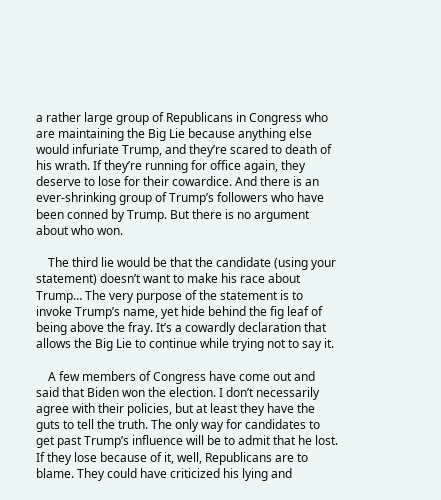a rather large group of Republicans in Congress who are maintaining the Big Lie because anything else would infuriate Trump, and they’re scared to death of his wrath. If they’re running for office again, they deserve to lose for their cowardice. And there is an ever-shrinking group of Trump’s followers who have been conned by Trump. But there is no argument about who won.

    The third lie would be that the candidate (using your statement) doesn’t want to make his race about Trump… The very purpose of the statement is to invoke Trump’s name, yet hide behind the fig leaf of being above the fray. It’s a cowardly declaration that allows the Big Lie to continue while trying not to say it.

    A few members of Congress have come out and said that Biden won the election. I don’t necessarily agree with their policies, but at least they have the guts to tell the truth. The only way for candidates to get past Trump’s influence will be to admit that he lost. If they lose because of it, well, Republicans are to blame. They could have criticized his lying and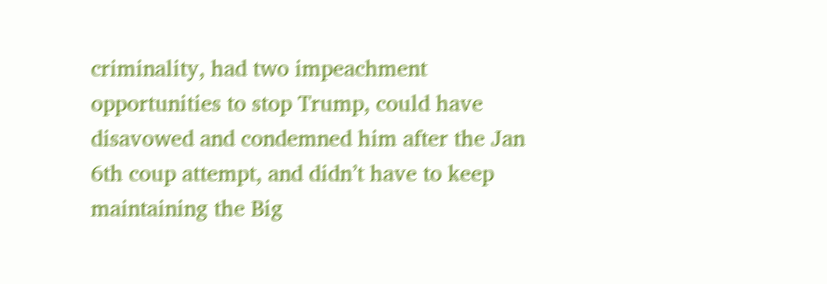criminality, had two impeachment opportunities to stop Trump, could have disavowed and condemned him after the Jan 6th coup attempt, and didn’t have to keep maintaining the Big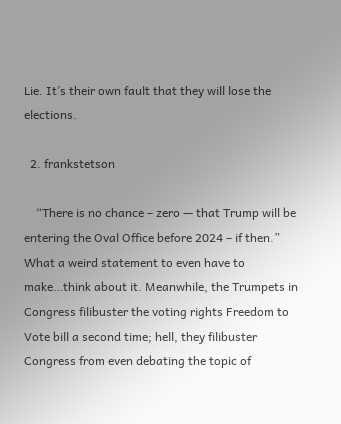Lie. It’s their own fault that they will lose the elections.

  2. frankstetson

    “There is no chance – zero — that Trump will be entering the Oval Office before 2024 – if then.” What a weird statement to even have to make…think about it. Meanwhile, the Trumpets in Congress filibuster the voting rights Freedom to Vote bill a second time; hell, they filibuster Congress from even debating the topic of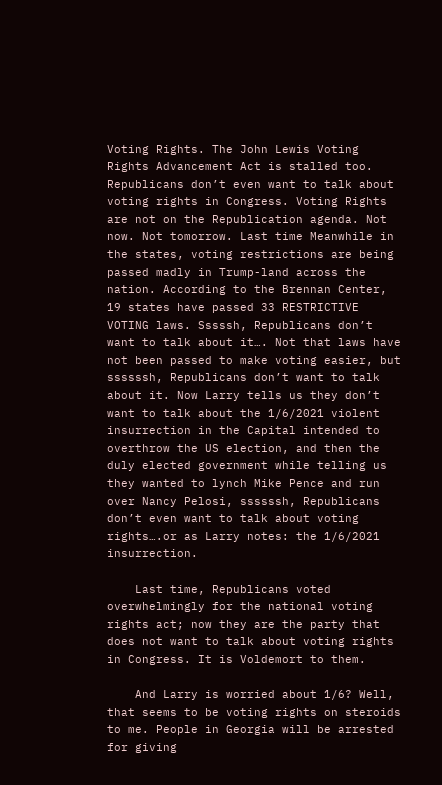Voting Rights. The John Lewis Voting Rights Advancement Act is stalled too. Republicans don’t even want to talk about voting rights in Congress. Voting Rights are not on the Republication agenda. Not now. Not tomorrow. Last time Meanwhile in the states, voting restrictions are being passed madly in Trump-land across the nation. According to the Brennan Center, 19 states have passed 33 RESTRICTIVE VOTING laws. Sssssh, Republicans don’t want to talk about it…. Not that laws have not been passed to make voting easier, but ssssssh, Republicans don’t want to talk about it. Now Larry tells us they don’t want to talk about the 1/6/2021 violent insurrection in the Capital intended to overthrow the US election, and then the duly elected government while telling us they wanted to lynch Mike Pence and run over Nancy Pelosi, ssssssh, Republicans don’t even want to talk about voting rights….or as Larry notes: the 1/6/2021 insurrection.

    Last time, Republicans voted overwhelmingly for the national voting rights act; now they are the party that does not want to talk about voting rights in Congress. It is Voldemort to them.

    And Larry is worried about 1/6? Well, that seems to be voting rights on steroids to me. People in Georgia will be arrested for giving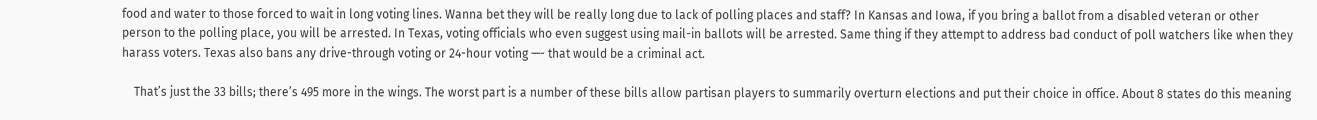food and water to those forced to wait in long voting lines. Wanna bet they will be really long due to lack of polling places and staff? In Kansas and Iowa, if you bring a ballot from a disabled veteran or other person to the polling place, you will be arrested. In Texas, voting officials who even suggest using mail-in ballots will be arrested. Same thing if they attempt to address bad conduct of poll watchers like when they harass voters. Texas also bans any drive-through voting or 24-hour voting —- that would be a criminal act.

    That’s just the 33 bills; there’s 495 more in the wings. The worst part is a number of these bills allow partisan players to summarily overturn elections and put their choice in office. About 8 states do this meaning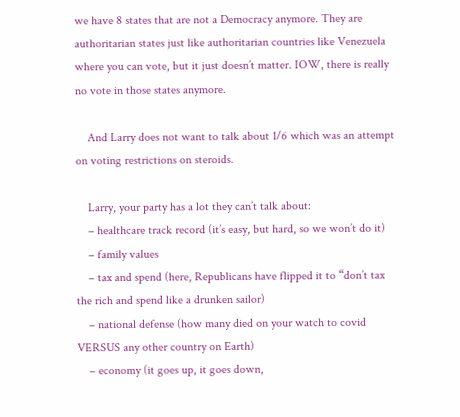we have 8 states that are not a Democracy anymore. They are authoritarian states just like authoritarian countries like Venezuela where you can vote, but it just doesn’t matter. IOW, there is really no vote in those states anymore.

    And Larry does not want to talk about 1/6 which was an attempt on voting restrictions on steroids.

    Larry, your party has a lot they can’t talk about:
    – healthcare track record (it’s easy, but hard, so we won’t do it)
    – family values
    – tax and spend (here, Republicans have flipped it to “don’t tax the rich and spend like a drunken sailor)
    – national defense (how many died on your watch to covid VERSUS any other country on Earth)
    – economy (it goes up, it goes down,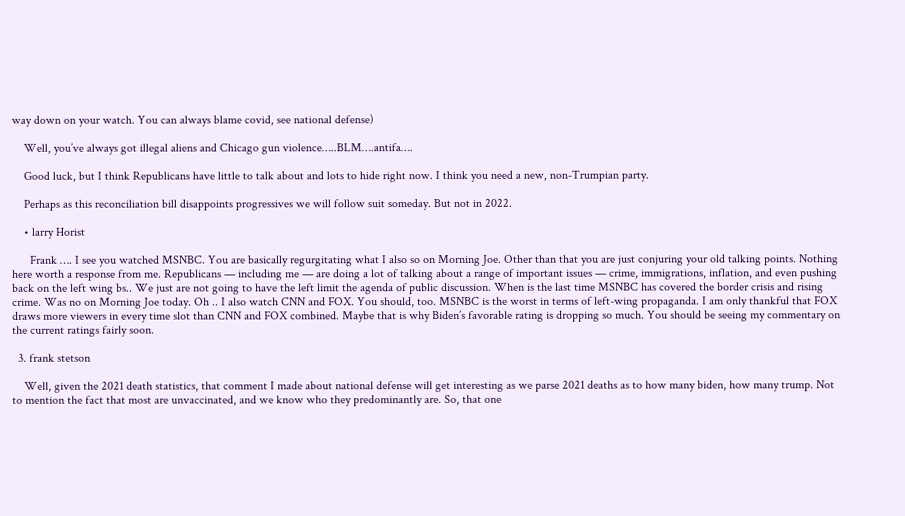way down on your watch. You can always blame covid, see national defense)

    Well, you’ve always got illegal aliens and Chicago gun violence…..BLM….antifa….

    Good luck, but I think Republicans have little to talk about and lots to hide right now. I think you need a new, non-Trumpian party.

    Perhaps as this reconciliation bill disappoints progressives we will follow suit someday. But not in 2022.

    • larry Horist

      Frank …. I see you watched MSNBC. You are basically regurgitating what I also so on Morning Joe. Other than that you are just conjuring your old talking points. Nothing here worth a response from me. Republicans — including me — are doing a lot of talking about a range of important issues — crime, immigrations, inflation, and even pushing back on the left wing bs.. We just are not going to have the left limit the agenda of public discussion. When is the last time MSNBC has covered the border crisis and rising crime. Was no on Morning Joe today. Oh .. I also watch CNN and FOX. You should, too. MSNBC is the worst in terms of left-wing propaganda. I am only thankful that FOX draws more viewers in every time slot than CNN and FOX combined. Maybe that is why Biden’s favorable rating is dropping so much. You should be seeing my commentary on the current ratings fairly soon.

  3. frank stetson

    Well, given the 2021 death statistics, that comment I made about national defense will get interesting as we parse 2021 deaths as to how many biden, how many trump. Not to mention the fact that most are unvaccinated, and we know who they predominantly are. So, that one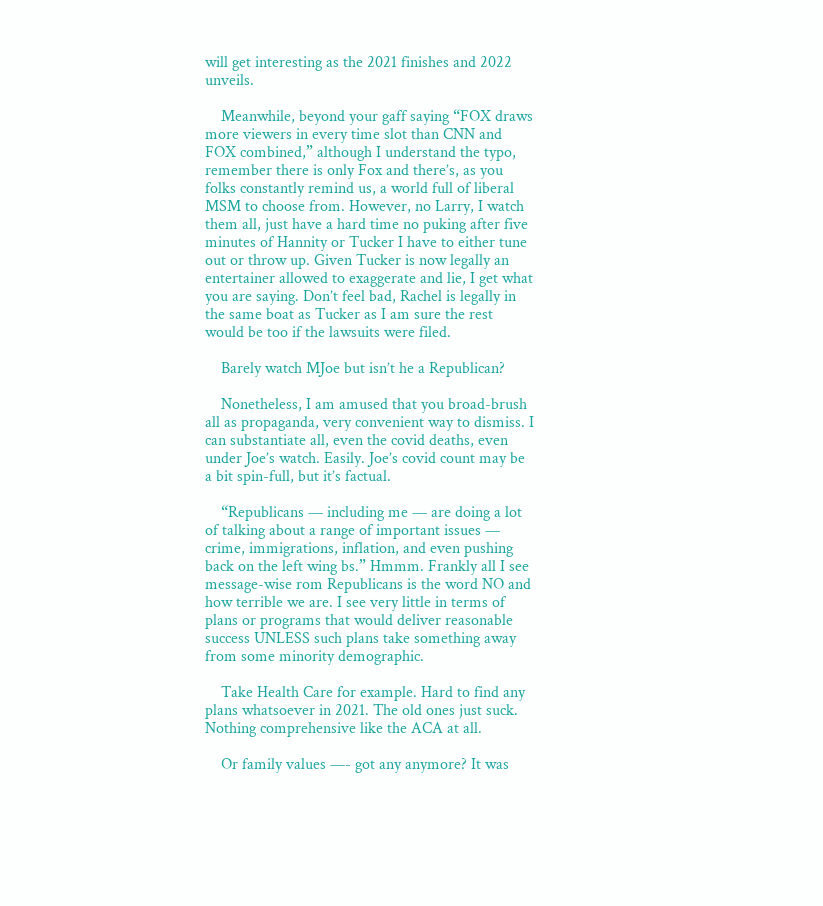will get interesting as the 2021 finishes and 2022 unveils.

    Meanwhile, beyond your gaff saying “FOX draws more viewers in every time slot than CNN and FOX combined,” although I understand the typo, remember there is only Fox and there’s, as you folks constantly remind us, a world full of liberal MSM to choose from. However, no Larry, I watch them all, just have a hard time no puking after five minutes of Hannity or Tucker I have to either tune out or throw up. Given Tucker is now legally an entertainer allowed to exaggerate and lie, I get what you are saying. Don’t feel bad, Rachel is legally in the same boat as Tucker as I am sure the rest would be too if the lawsuits were filed.

    Barely watch MJoe but isn’t he a Republican?

    Nonetheless, I am amused that you broad-brush all as propaganda, very convenient way to dismiss. I can substantiate all, even the covid deaths, even under Joe’s watch. Easily. Joe’s covid count may be a bit spin-full, but it’s factual.

    “Republicans — including me — are doing a lot of talking about a range of important issues — crime, immigrations, inflation, and even pushing back on the left wing bs.” Hmmm. Frankly all I see message-wise rom Republicans is the word NO and how terrible we are. I see very little in terms of plans or programs that would deliver reasonable success UNLESS such plans take something away from some minority demographic.

    Take Health Care for example. Hard to find any plans whatsoever in 2021. The old ones just suck. Nothing comprehensive like the ACA at all.

    Or family values —- got any anymore? It was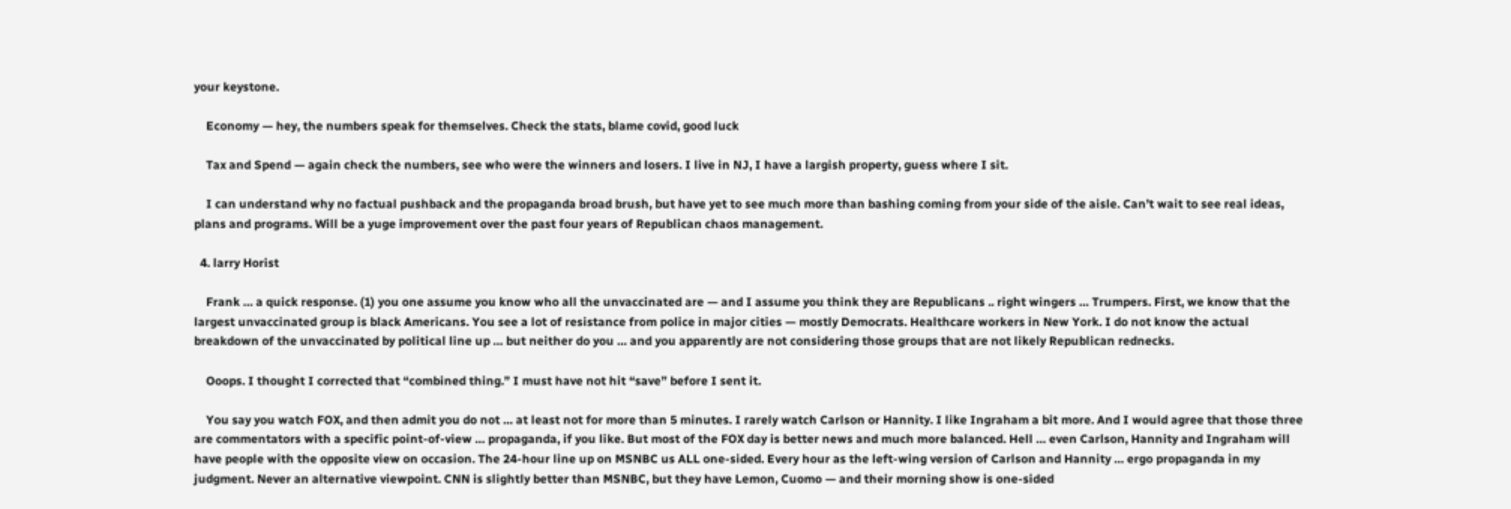your keystone.

    Economy — hey, the numbers speak for themselves. Check the stats, blame covid, good luck

    Tax and Spend — again check the numbers, see who were the winners and losers. I live in NJ, I have a largish property, guess where I sit.

    I can understand why no factual pushback and the propaganda broad brush, but have yet to see much more than bashing coming from your side of the aisle. Can’t wait to see real ideas, plans and programs. Will be a yuge improvement over the past four years of Republican chaos management.

  4. larry Horist

    Frank … a quick response. (1) you one assume you know who all the unvaccinated are — and I assume you think they are Republicans .. right wingers … Trumpers. First, we know that the largest unvaccinated group is black Americans. You see a lot of resistance from police in major cities — mostly Democrats. Healthcare workers in New York. I do not know the actual breakdown of the unvaccinated by political line up … but neither do you … and you apparently are not considering those groups that are not likely Republican rednecks.

    Ooops. I thought I corrected that “combined thing.” I must have not hit “save” before I sent it.

    You say you watch FOX, and then admit you do not … at least not for more than 5 minutes. I rarely watch Carlson or Hannity. I like Ingraham a bit more. And I would agree that those three are commentators with a specific point-of-view … propaganda, if you like. But most of the FOX day is better news and much more balanced. Hell … even Carlson, Hannity and Ingraham will have people with the opposite view on occasion. The 24-hour line up on MSNBC us ALL one-sided. Every hour as the left-wing version of Carlson and Hannity … ergo propaganda in my judgment. Never an alternative viewpoint. CNN is slightly better than MSNBC, but they have Lemon, Cuomo — and their morning show is one-sided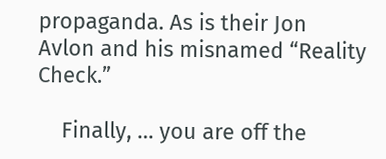propaganda. As is their Jon Avlon and his misnamed “Reality Check.”

    Finally, … you are off the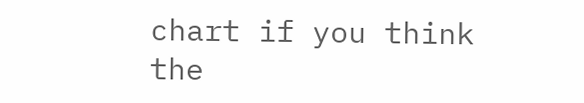chart if you think the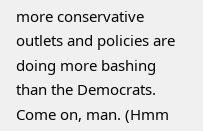more conservative outlets and policies are doing more bashing than the Democrats. Come on, man. (Hmm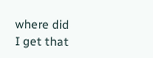where did I get that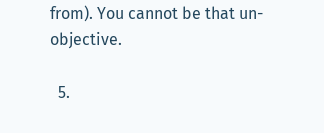from). You cannot be that un-objective.

  5.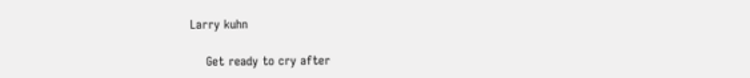Larry kuhn

    Get ready to cry after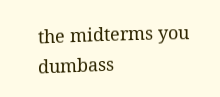the midterms you dumbass